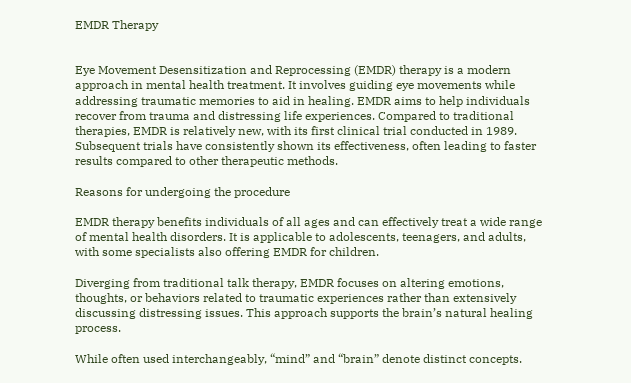EMDR Therapy


Eye Movement Desensitization and Reprocessing (EMDR) therapy is a modern approach in mental health treatment. It involves guiding eye movements while addressing traumatic memories to aid in healing. EMDR aims to help individuals recover from trauma and distressing life experiences. Compared to traditional therapies, EMDR is relatively new, with its first clinical trial conducted in 1989. Subsequent trials have consistently shown its effectiveness, often leading to faster results compared to other therapeutic methods.

Reasons for undergoing the procedure

EMDR therapy benefits individuals of all ages and can effectively treat a wide range of mental health disorders. It is applicable to adolescents, teenagers, and adults, with some specialists also offering EMDR for children.

Diverging from traditional talk therapy, EMDR focuses on altering emotions, thoughts, or behaviors related to traumatic experiences rather than extensively discussing distressing issues. This approach supports the brain’s natural healing process.

While often used interchangeably, “mind” and “brain” denote distinct concepts.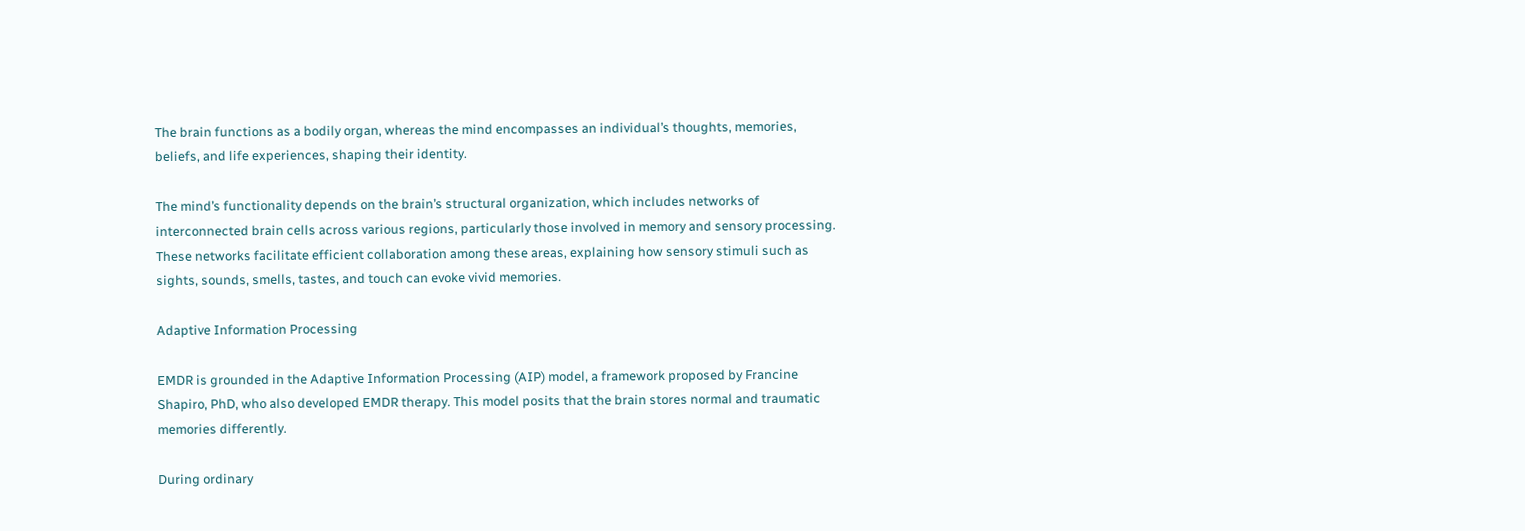The brain functions as a bodily organ, whereas the mind encompasses an individual’s thoughts, memories, beliefs, and life experiences, shaping their identity.

The mind’s functionality depends on the brain’s structural organization, which includes networks of interconnected brain cells across various regions, particularly those involved in memory and sensory processing. These networks facilitate efficient collaboration among these areas, explaining how sensory stimuli such as sights, sounds, smells, tastes, and touch can evoke vivid memories.

Adaptive Information Processing

EMDR is grounded in the Adaptive Information Processing (AIP) model, a framework proposed by Francine Shapiro, PhD, who also developed EMDR therapy. This model posits that the brain stores normal and traumatic memories differently.

During ordinary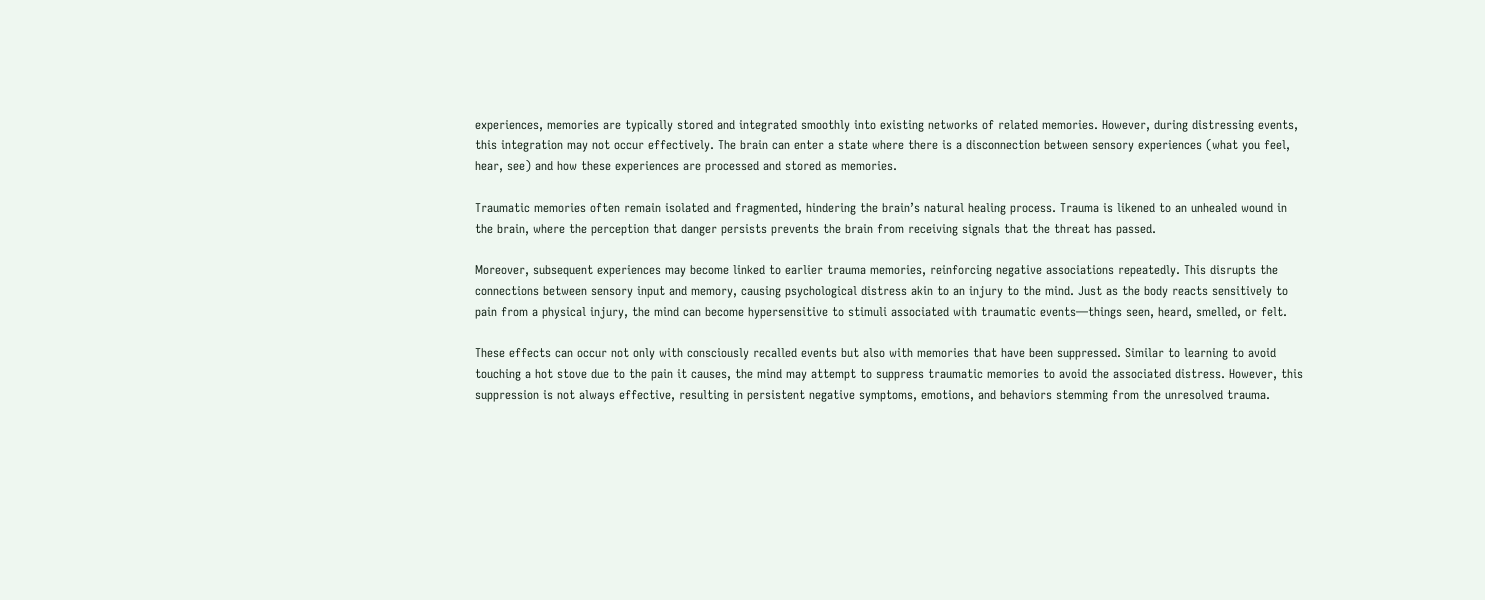experiences, memories are typically stored and integrated smoothly into existing networks of related memories. However, during distressing events, this integration may not occur effectively. The brain can enter a state where there is a disconnection between sensory experiences (what you feel, hear, see) and how these experiences are processed and stored as memories.

Traumatic memories often remain isolated and fragmented, hindering the brain’s natural healing process. Trauma is likened to an unhealed wound in the brain, where the perception that danger persists prevents the brain from receiving signals that the threat has passed.

Moreover, subsequent experiences may become linked to earlier trauma memories, reinforcing negative associations repeatedly. This disrupts the connections between sensory input and memory, causing psychological distress akin to an injury to the mind. Just as the body reacts sensitively to pain from a physical injury, the mind can become hypersensitive to stimuli associated with traumatic events—things seen, heard, smelled, or felt.

These effects can occur not only with consciously recalled events but also with memories that have been suppressed. Similar to learning to avoid touching a hot stove due to the pain it causes, the mind may attempt to suppress traumatic memories to avoid the associated distress. However, this suppression is not always effective, resulting in persistent negative symptoms, emotions, and behaviors stemming from the unresolved trauma.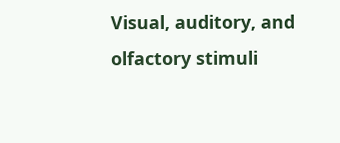Visual, auditory, and olfactory stimuli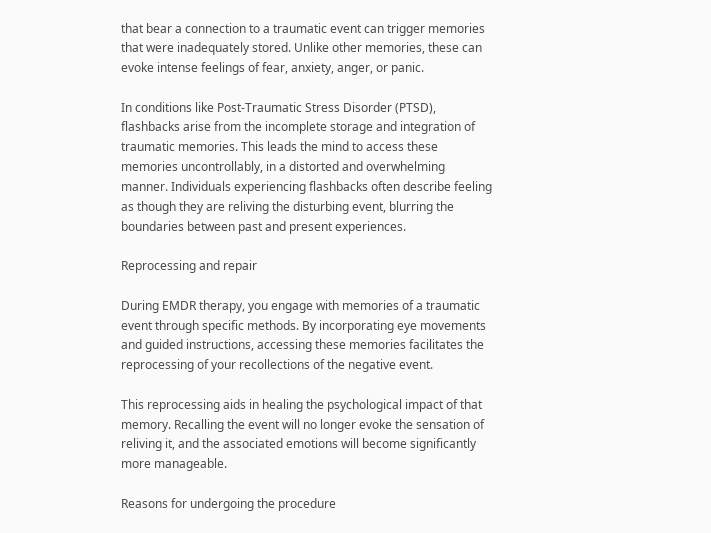that bear a connection to a traumatic event can trigger memories that were inadequately stored. Unlike other memories, these can evoke intense feelings of fear, anxiety, anger, or panic.

In conditions like Post-Traumatic Stress Disorder (PTSD), flashbacks arise from the incomplete storage and integration of traumatic memories. This leads the mind to access these memories uncontrollably, in a distorted and overwhelming manner. Individuals experiencing flashbacks often describe feeling as though they are reliving the disturbing event, blurring the boundaries between past and present experiences.

Reprocessing and repair

During EMDR therapy, you engage with memories of a traumatic event through specific methods. By incorporating eye movements and guided instructions, accessing these memories facilitates the reprocessing of your recollections of the negative event.

This reprocessing aids in healing the psychological impact of that memory. Recalling the event will no longer evoke the sensation of reliving it, and the associated emotions will become significantly more manageable.

Reasons for undergoing the procedure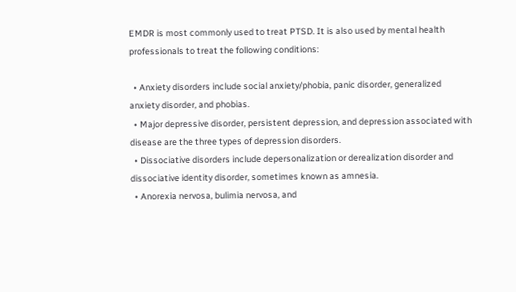EMDR is most commonly used to treat PTSD. It is also used by mental health professionals to treat the following conditions:

  • Anxiety disorders include social anxiety/phobia, panic disorder, generalized anxiety disorder, and phobias.
  • Major depressive disorder, persistent depression, and depression associated with disease are the three types of depression disorders.
  • Dissociative disorders include depersonalization or derealization disorder and dissociative identity disorder, sometimes known as amnesia.
  • Anorexia nervosa, bulimia nervosa, and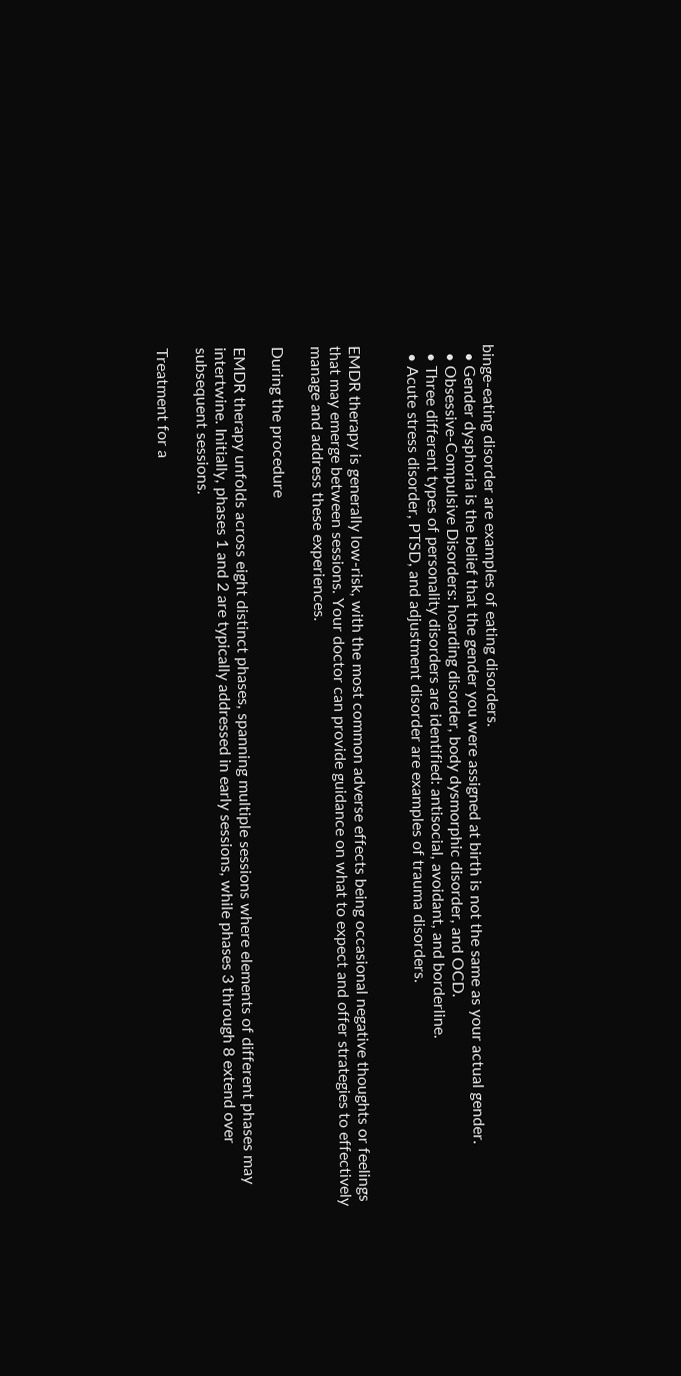binge-eating disorder are examples of eating disorders.
  • Gender dysphoria is the belief that the gender you were assigned at birth is not the same as your actual gender.
  • Obsessive-Compulsive Disorders: hoarding disorder, body dysmorphic disorder, and OCD.
  • Three different types of personality disorders are identified: antisocial, avoidant, and borderline.
  • Acute stress disorder, PTSD, and adjustment disorder are examples of trauma disorders.


EMDR therapy is generally low-risk, with the most common adverse effects being occasional negative thoughts or feelings that may emerge between sessions. Your doctor can provide guidance on what to expect and offer strategies to effectively manage and address these experiences.

During the procedure

EMDR therapy unfolds across eight distinct phases, spanning multiple sessions where elements of different phases may intertwine. Initially, phases 1 and 2 are typically addressed in early sessions, while phases 3 through 8 extend over subsequent sessions.

Treatment for a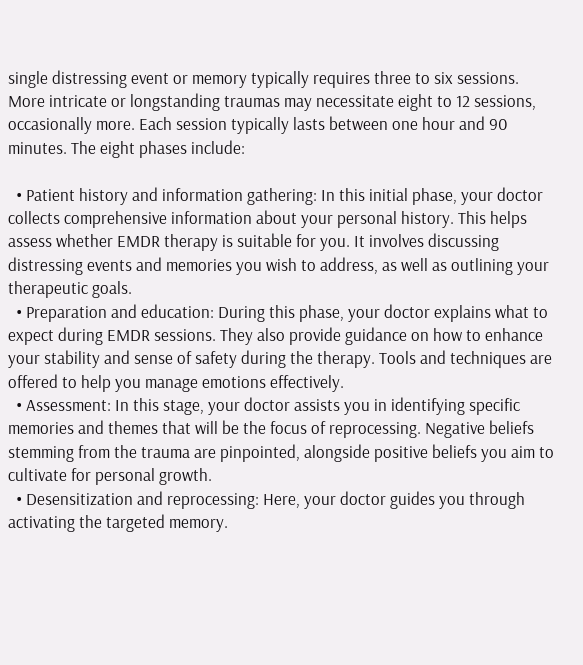single distressing event or memory typically requires three to six sessions. More intricate or longstanding traumas may necessitate eight to 12 sessions, occasionally more. Each session typically lasts between one hour and 90 minutes. The eight phases include:

  • Patient history and information gathering: In this initial phase, your doctor collects comprehensive information about your personal history. This helps assess whether EMDR therapy is suitable for you. It involves discussing distressing events and memories you wish to address, as well as outlining your therapeutic goals.
  • Preparation and education: During this phase, your doctor explains what to expect during EMDR sessions. They also provide guidance on how to enhance your stability and sense of safety during the therapy. Tools and techniques are offered to help you manage emotions effectively.
  • Assessment: In this stage, your doctor assists you in identifying specific memories and themes that will be the focus of reprocessing. Negative beliefs stemming from the trauma are pinpointed, alongside positive beliefs you aim to cultivate for personal growth.
  • Desensitization and reprocessing: Here, your doctor guides you through activating the targeted memory.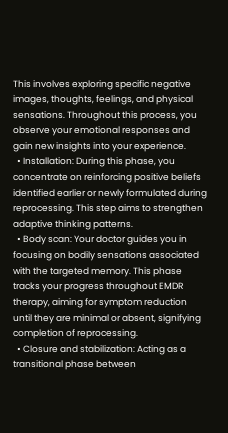This involves exploring specific negative images, thoughts, feelings, and physical sensations. Throughout this process, you observe your emotional responses and gain new insights into your experience.
  • Installation: During this phase, you concentrate on reinforcing positive beliefs identified earlier or newly formulated during reprocessing. This step aims to strengthen adaptive thinking patterns.
  • Body scan: Your doctor guides you in focusing on bodily sensations associated with the targeted memory. This phase tracks your progress throughout EMDR therapy, aiming for symptom reduction until they are minimal or absent, signifying completion of reprocessing.
  • Closure and stabilization: Acting as a transitional phase between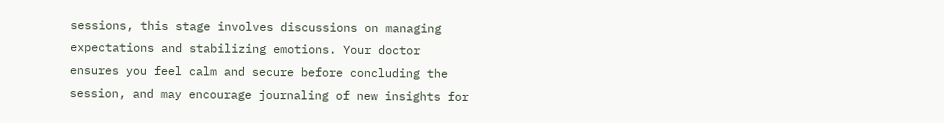sessions, this stage involves discussions on managing expectations and stabilizing emotions. Your doctor ensures you feel calm and secure before concluding the session, and may encourage journaling of new insights for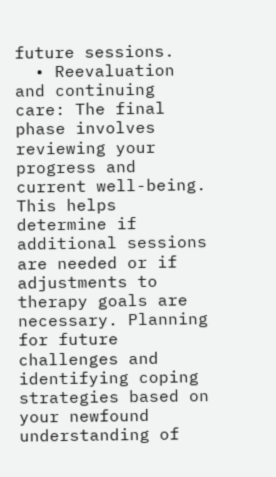future sessions.
  • Reevaluation and continuing care: The final phase involves reviewing your progress and current well-being. This helps determine if additional sessions are needed or if adjustments to therapy goals are necessary. Planning for future challenges and identifying coping strategies based on your newfound understanding of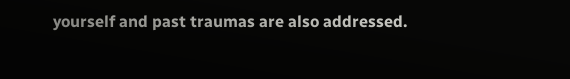yourself and past traumas are also addressed.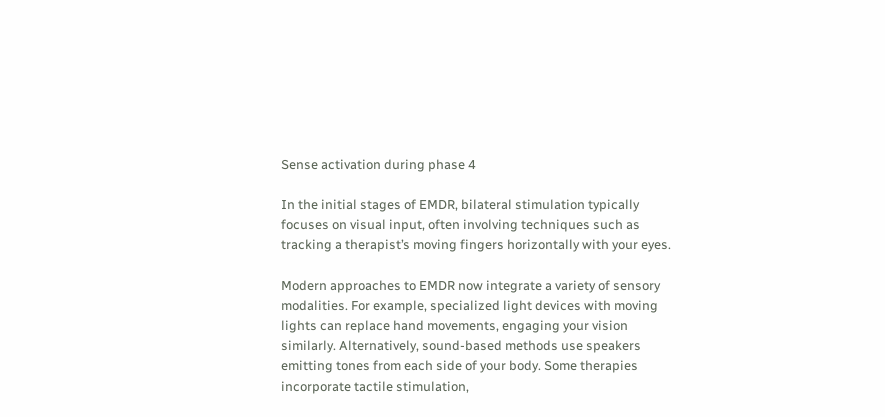Sense activation during phase 4

In the initial stages of EMDR, bilateral stimulation typically focuses on visual input, often involving techniques such as tracking a therapist’s moving fingers horizontally with your eyes.

Modern approaches to EMDR now integrate a variety of sensory modalities. For example, specialized light devices with moving lights can replace hand movements, engaging your vision similarly. Alternatively, sound-based methods use speakers emitting tones from each side of your body. Some therapies incorporate tactile stimulation,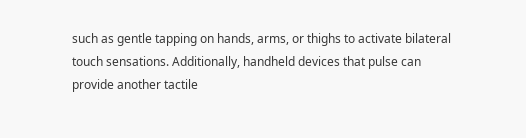such as gentle tapping on hands, arms, or thighs to activate bilateral touch sensations. Additionally, handheld devices that pulse can provide another tactile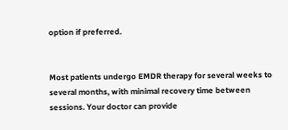option if preferred.


Most patients undergo EMDR therapy for several weeks to several months, with minimal recovery time between sessions. Your doctor can provide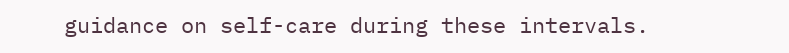guidance on self-care during these intervals.